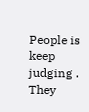People is keep judging . They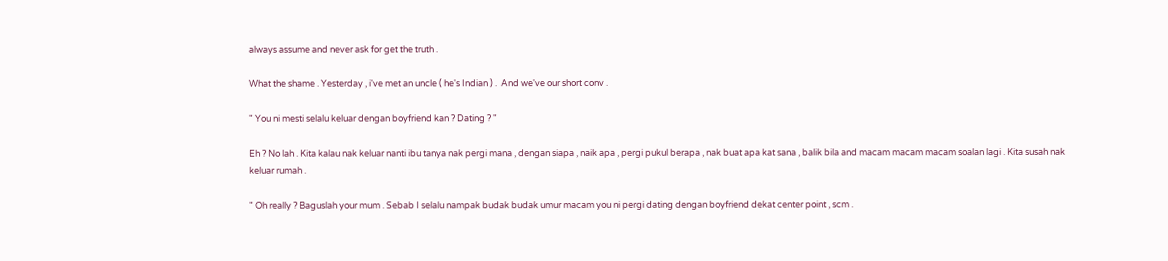always assume and never ask for get the truth .

What the shame . Yesterday , i've met an uncle ( he's Indian ) .  And we've our short conv .

" You ni mesti selalu keluar dengan boyfriend kan ? Dating ? "

Eh ? No lah . Kita kalau nak keluar nanti ibu tanya nak pergi mana , dengan siapa , naik apa , pergi pukul berapa , nak buat apa kat sana , balik bila and macam macam macam soalan lagi . Kita susah nak keluar rumah .

" Oh really ? Baguslah your mum . Sebab I selalu nampak budak budak umur macam you ni pergi dating dengan boyfriend dekat center point , scm .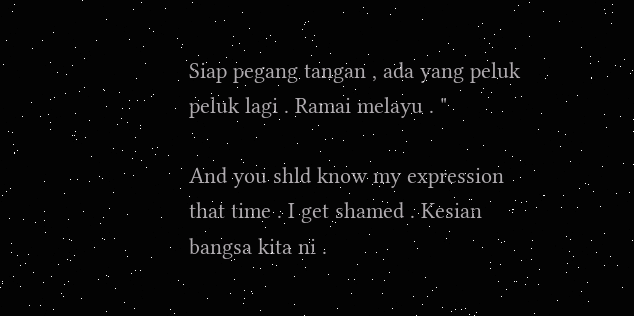Siap pegang tangan , ada yang peluk peluk lagi . Ramai melayu . "

And you shld know my expression that time . I get shamed . Kesian bangsa kita ni .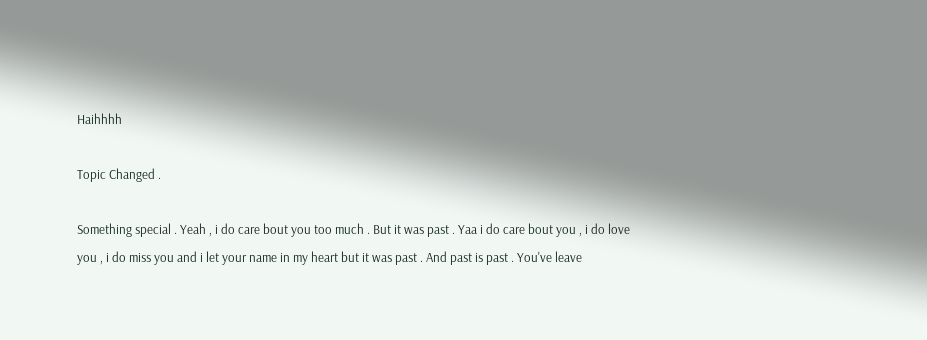Haihhhh

Topic Changed .

Something special . Yeah , i do care bout you too much . But it was past . Yaa i do care bout you , i do love you , i do miss you and i let your name in my heart but it was past . And past is past . You've leave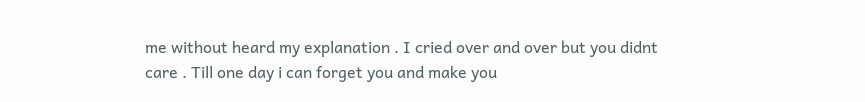me without heard my explanation . I cried over and over but you didnt care . Till one day i can forget you and make you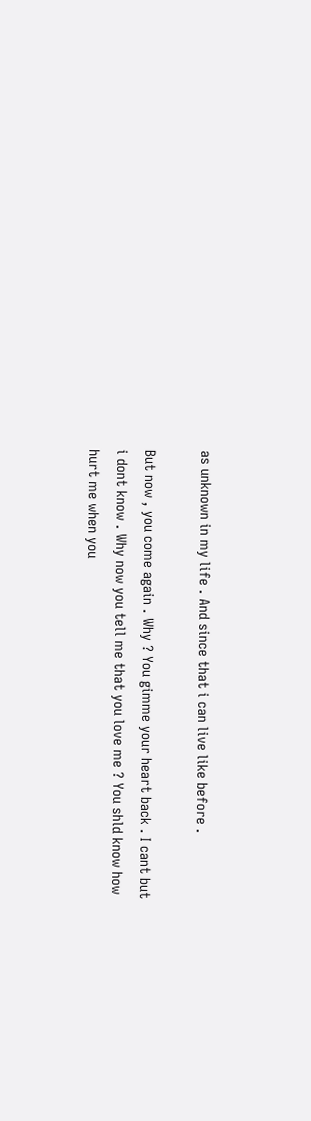as unknown in my life . And since that i can live like before .

But now , you come again . Why ? You gimme your heart back . I cant but i dont know . Why now you tell me that you love me ? You shld know how hurt me when you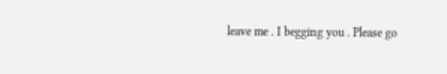leave me . I begging you . Please go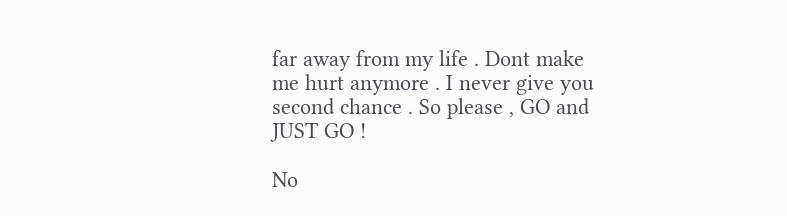far away from my life . Dont make me hurt anymore . I never give you second chance . So please , GO and JUST GO !

No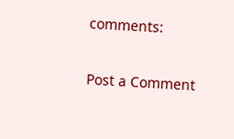comments:

Post a Comment